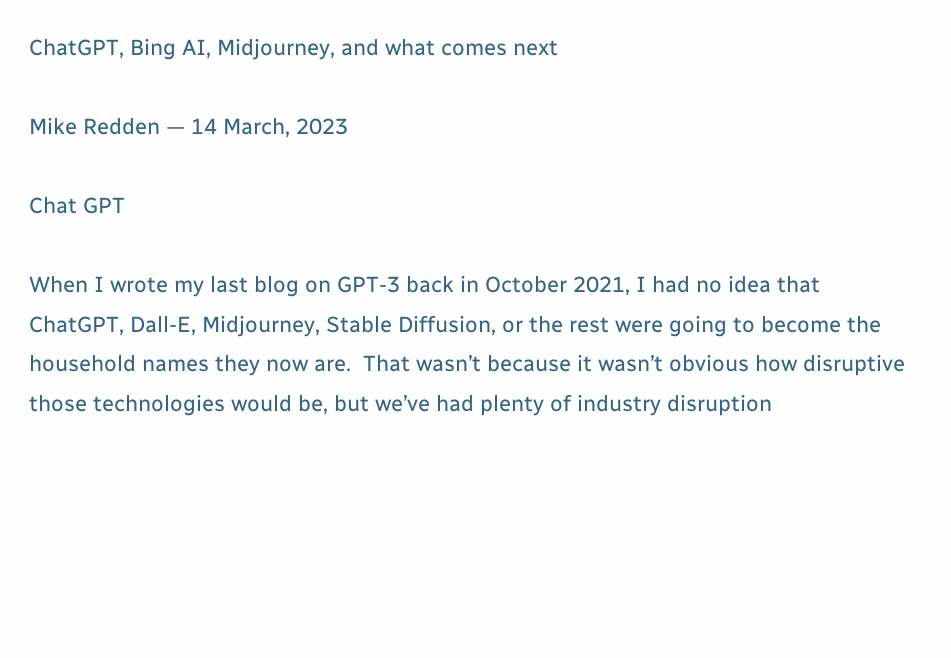ChatGPT, Bing AI, Midjourney, and what comes next

Mike Redden — 14 March, 2023

Chat GPT

When I wrote my last blog on GPT-3 back in October 2021, I had no idea that ChatGPT, Dall-E, Midjourney, Stable Diffusion, or the rest were going to become the household names they now are.  That wasn’t because it wasn’t obvious how disruptive those technologies would be, but we’ve had plenty of industry disruption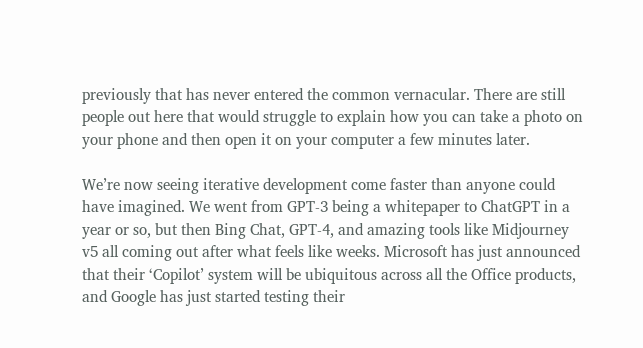previously that has never entered the common vernacular. There are still people out here that would struggle to explain how you can take a photo on your phone and then open it on your computer a few minutes later.

We’re now seeing iterative development come faster than anyone could have imagined. We went from GPT-3 being a whitepaper to ChatGPT in a year or so, but then Bing Chat, GPT-4, and amazing tools like Midjourney v5 all coming out after what feels like weeks. Microsoft has just announced that their ‘Copilot’ system will be ubiquitous across all the Office products, and Google has just started testing their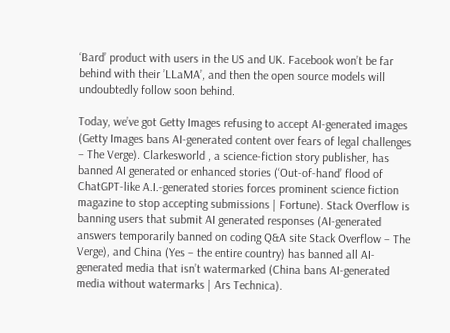‘Bard’ product with users in the US and UK. Facebook won’t be far behind with their ’LLaMA’, and then the open source models will undoubtedly follow soon behind.

Today, we’ve got Getty Images refusing to accept AI-generated images (Getty Images bans AI-generated content over fears of legal challenges – The Verge). Clarkesworld , a science-fiction story publisher, has banned AI generated or enhanced stories (‘Out-of-hand’ flood of ChatGPT-like A.I.-generated stories forces prominent science fiction magazine to stop accepting submissions | Fortune). Stack Overflow is banning users that submit AI generated responses (AI-generated answers temporarily banned on coding Q&A site Stack Overflow – The Verge), and China (Yes – the entire country) has banned all AI-generated media that isn’t watermarked (China bans AI-generated media without watermarks | Ars Technica).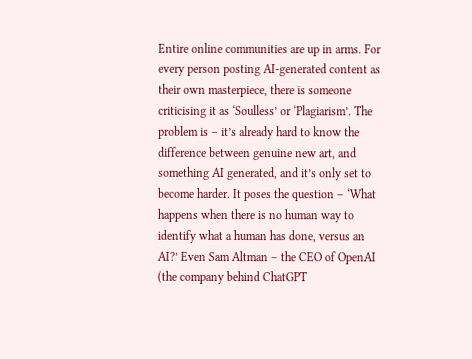Entire online communities are up in arms. For every person posting AI-generated content as their own masterpiece, there is someone criticising it as ‘Soulless’ or ‘Plagiarism’. The problem is – it’s already hard to know the difference between genuine new art, and something AI generated, and it’s only set to become harder. It poses the question – ‘What happens when there is no human way to identify what a human has done, versus an AI?’ Even Sam Altman – the CEO of OpenAI (the company behind ChatGPT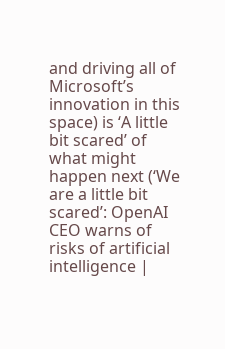and driving all of Microsoft’s innovation in this space) is ‘A little bit scared’ of what might happen next (‘We are a little bit scared’: OpenAI CEO warns of risks of artificial intelligence |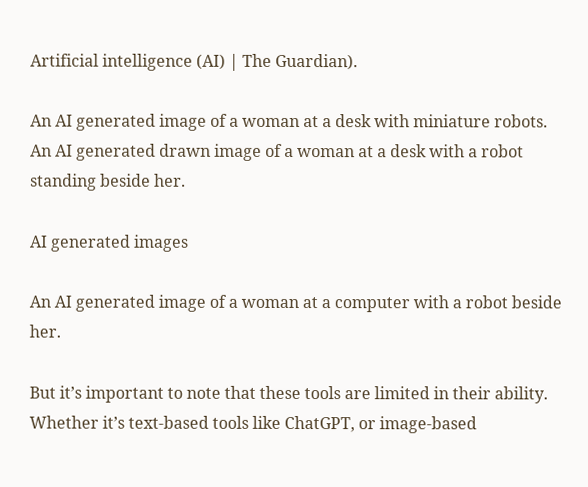Artificial intelligence (AI) | The Guardian).

An AI generated image of a woman at a desk with miniature robots.
An AI generated drawn image of a woman at a desk with a robot standing beside her.

AI generated images

An AI generated image of a woman at a computer with a robot beside her.

But it’s important to note that these tools are limited in their ability. Whether it’s text-based tools like ChatGPT, or image-based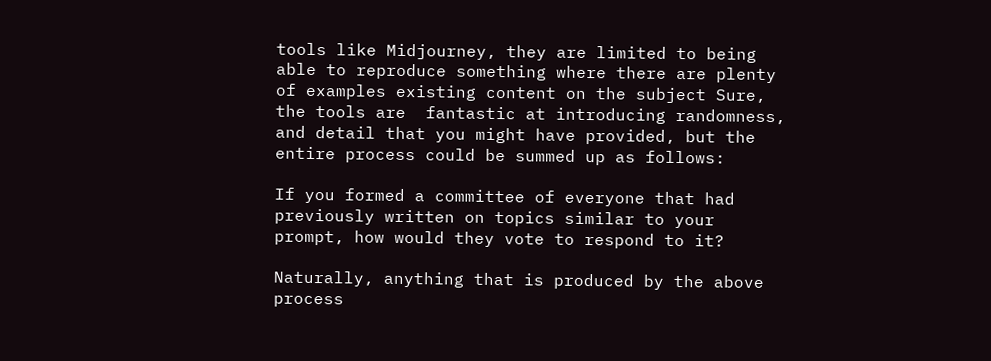tools like Midjourney, they are limited to being able to reproduce something where there are plenty of examples existing content on the subject Sure, the tools are  fantastic at introducing randomness, and detail that you might have provided, but the entire process could be summed up as follows:

If you formed a committee of everyone that had previously written on topics similar to your prompt, how would they vote to respond to it?

Naturally, anything that is produced by the above process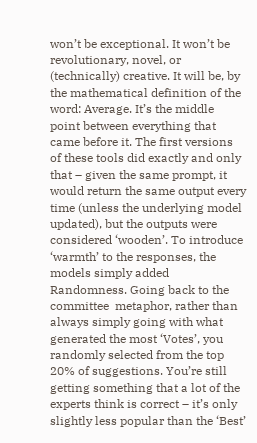won’t be exceptional. It won’t be revolutionary, novel, or (technically) creative. It will be, by the mathematical definition of the word: Average. It’s the middle point between everything that came before it. The first versions of these tools did exactly and only that – given the same prompt, it would return the same output every time (unless the underlying model updated), but the outputs were considered ‘wooden’. To introduce ‘warmth’ to the responses, the models simply added Randomness. Going back to the committee  metaphor, rather than always simply going with what generated the most ‘Votes’, you randomly selected from the top 20% of suggestions. You’re still getting something that a lot of the experts think is correct – it’s only slightly less popular than the ‘Best’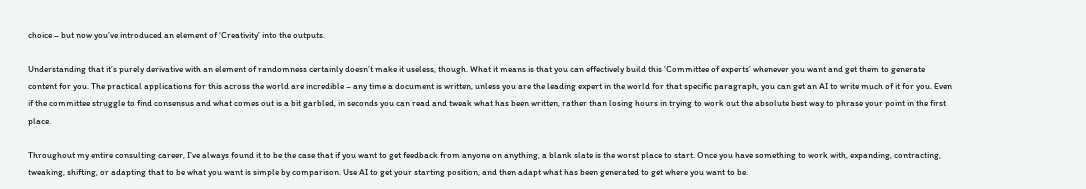choice – but now you’ve introduced an element of ‘Creativity’ into the outputs.

Understanding that it’s purely derivative with an element of randomness certainly doesn’t make it useless, though. What it means is that you can effectively build this ‘Committee of experts’ whenever you want and get them to generate content for you. The practical applications for this across the world are incredible – any time a document is written, unless you are the leading expert in the world for that specific paragraph, you can get an AI to write much of it for you. Even if the committee struggle to find consensus and what comes out is a bit garbled, in seconds you can read and tweak what has been written, rather than losing hours in trying to work out the absolute best way to phrase your point in the first place.

Throughout my entire consulting career, I’ve always found it to be the case that if you want to get feedback from anyone on anything, a blank slate is the worst place to start. Once you have something to work with, expanding, contracting, tweaking, shifting, or adapting that to be what you want is simple by comparison. Use AI to get your starting position, and then adapt what has been generated to get where you want to be.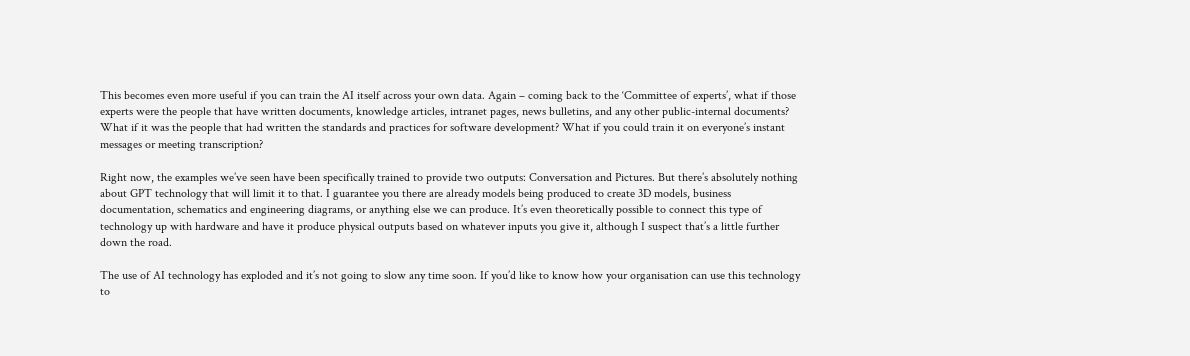This becomes even more useful if you can train the AI itself across your own data. Again – coming back to the ‘Committee of experts’, what if those experts were the people that have written documents, knowledge articles, intranet pages, news bulletins, and any other public-internal documents? What if it was the people that had written the standards and practices for software development? What if you could train it on everyone’s instant messages or meeting transcription?

Right now, the examples we’ve seen have been specifically trained to provide two outputs: Conversation and Pictures. But there’s absolutely nothing about GPT technology that will limit it to that. I guarantee you there are already models being produced to create 3D models, business documentation, schematics and engineering diagrams, or anything else we can produce. It’s even theoretically possible to connect this type of technology up with hardware and have it produce physical outputs based on whatever inputs you give it, although I suspect that’s a little further down the road.

The use of AI technology has exploded and it’s not going to slow any time soon. If you’d like to know how your organisation can use this technology to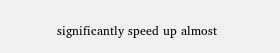significantly speed up almost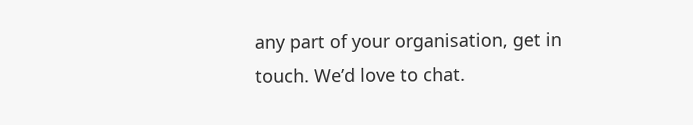any part of your organisation, get in touch. We’d love to chat.